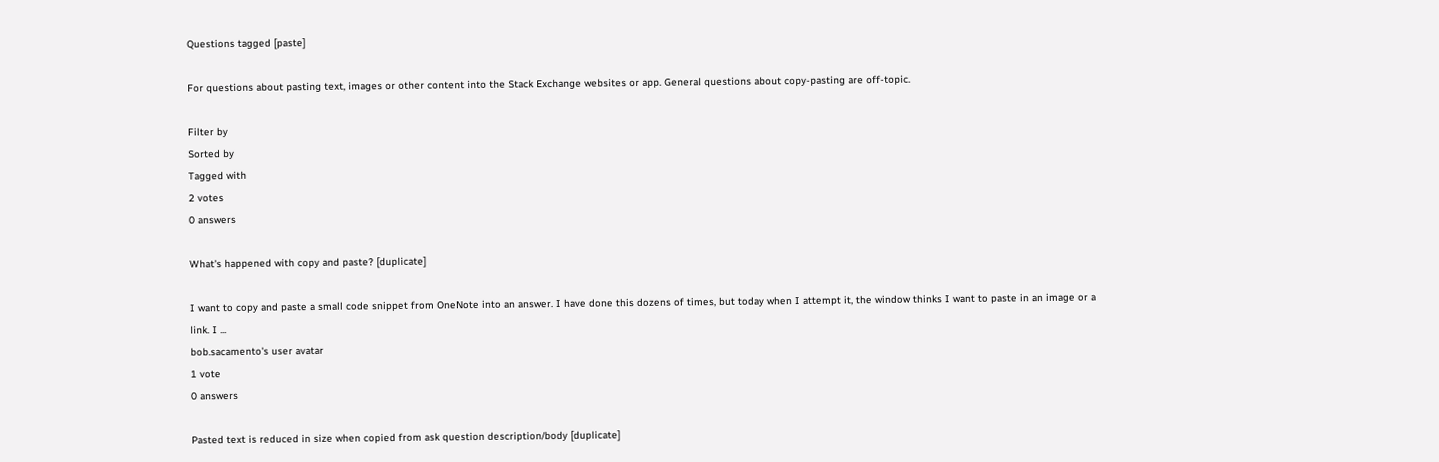Questions tagged [paste]

For questions about pasting text, images or other content into the Stack Exchange websites or app. General questions about copy-pasting are off-topic.

Filter by
Sorted by
Tagged with
2 votes
0 answers

What's happened with copy and paste? [duplicate]

I want to copy and paste a small code snippet from OneNote into an answer. I have done this dozens of times, but today when I attempt it, the window thinks I want to paste in an image or a link. I ...
bob.sacamento's user avatar
1 vote
0 answers

Pasted text is reduced in size when copied from ask question description/body [duplicate]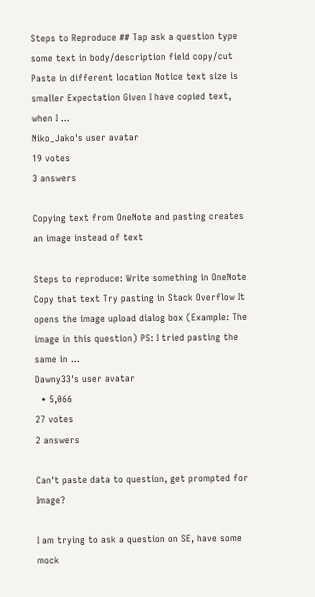Steps to Reproduce ## Tap ask a question type some text in body/description field copy/cut Paste in different location Notice text size is smaller Expectation Given I have copied text, when I ...
Niko_Jako's user avatar
19 votes
3 answers

Copying text from OneNote and pasting creates an image instead of text

Steps to reproduce: Write something in OneNote Copy that text Try pasting in Stack Overflow It opens the image upload dialog box (Example: The image in this question) PS: I tried pasting the same in ...
Dawny33's user avatar
  • 5,066
27 votes
2 answers

Can't paste data to question, get prompted for Image?

I am trying to ask a question on SE, have some mock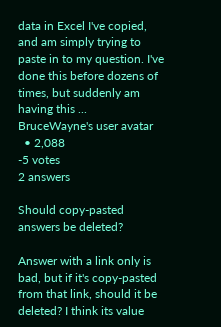data in Excel I've copied, and am simply trying to paste in to my question. I've done this before dozens of times, but suddenly am having this ...
BruceWayne's user avatar
  • 2,088
-5 votes
2 answers

Should copy-pasted answers be deleted?

Answer with a link only is bad, but if it's copy-pasted from that link, should it be deleted? I think its value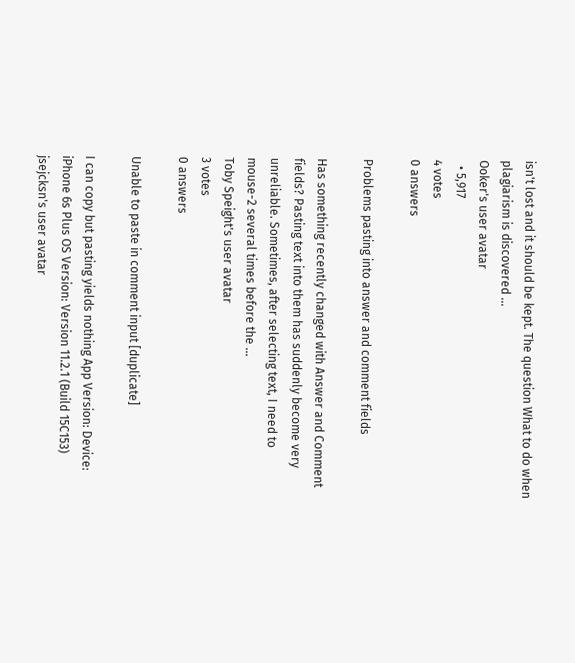isn't lost and it should be kept. The question What to do when plagiarism is discovered ...
Ooker's user avatar
  • 5,917
4 votes
0 answers

Problems pasting into answer and comment fields

Has something recently changed with Answer and Comment fields? Pasting text into them has suddenly become very unreliable. Sometimes, after selecting text, I need to mouse-2 several times before the ...
Toby Speight's user avatar
3 votes
0 answers

Unable to paste in comment input [duplicate]

I can copy but pasting yields nothing App Version: Device: iPhone 6s Plus OS Version: Version 11.2.1 (Build 15C153)
jsejcksn's user avatar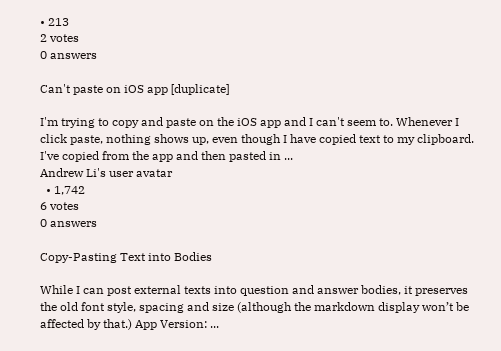• 213
2 votes
0 answers

Can't paste on iOS app [duplicate]

I'm trying to copy and paste on the iOS app and I can't seem to. Whenever I click paste, nothing shows up, even though I have copied text to my clipboard. I've copied from the app and then pasted in ...
Andrew Li's user avatar
  • 1,742
6 votes
0 answers

Copy-Pasting Text into Bodies

While I can post external texts into question and answer bodies, it preserves the old font style, spacing and size (although the markdown display won’t be affected by that.) App Version: ...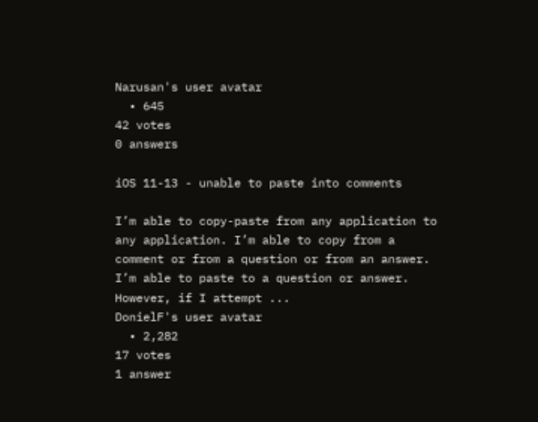Narusan's user avatar
  • 645
42 votes
0 answers

iOS 11-13 - unable to paste into comments

I’m able to copy-paste from any application to any application. I’m able to copy from a comment or from a question or from an answer. I’m able to paste to a question or answer. However, if I attempt ...
DonielF's user avatar
  • 2,282
17 votes
1 answer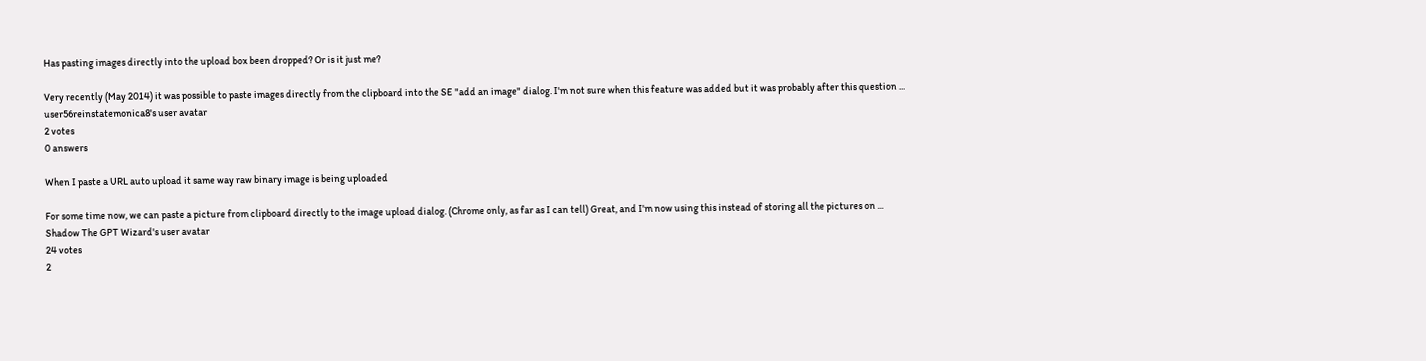Has pasting images directly into the upload box been dropped? Or is it just me?

Very recently (May 2014) it was possible to paste images directly from the clipboard into the SE "add an image" dialog. I'm not sure when this feature was added but it was probably after this question ...
user56reinstatemonica8's user avatar
2 votes
0 answers

When I paste a URL auto upload it same way raw binary image is being uploaded

For some time now, we can paste a picture from clipboard directly to the image upload dialog. (Chrome only, as far as I can tell) Great, and I'm now using this instead of storing all the pictures on ...
Shadow The GPT Wizard's user avatar
24 votes
2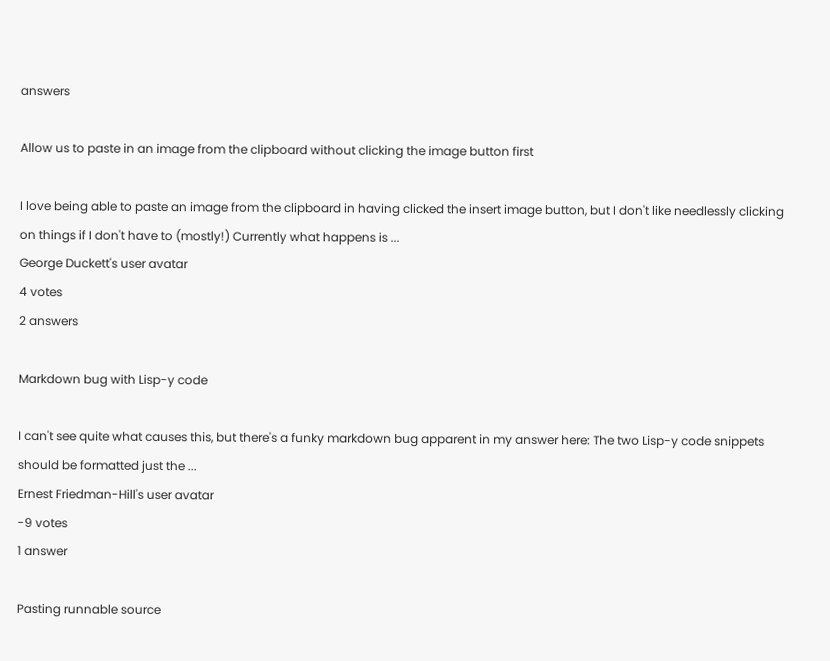answers

Allow us to paste in an image from the clipboard without clicking the image button first

I love being able to paste an image from the clipboard in having clicked the insert image button, but I don't like needlessly clicking on things if I don't have to (mostly!) Currently what happens is ...
George Duckett's user avatar
4 votes
2 answers

Markdown bug with Lisp-y code

I can't see quite what causes this, but there's a funky markdown bug apparent in my answer here: The two Lisp-y code snippets should be formatted just the ...
Ernest Friedman-Hill's user avatar
-9 votes
1 answer

Pasting runnable source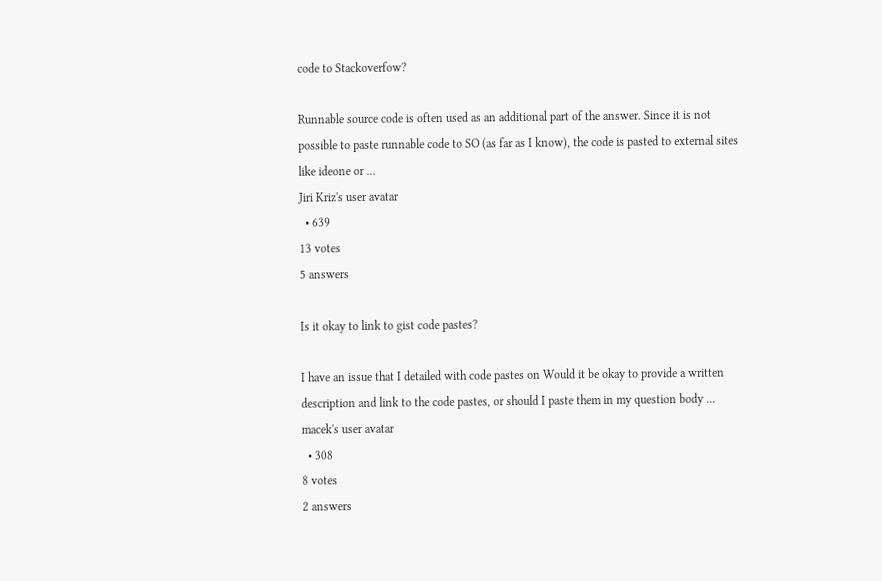code to Stackoverfow?

Runnable source code is often used as an additional part of the answer. Since it is not possible to paste runnable code to SO (as far as I know), the code is pasted to external sites like ideone or ...
Jiri Kriz's user avatar
  • 639
13 votes
5 answers

Is it okay to link to gist code pastes?

I have an issue that I detailed with code pastes on Would it be okay to provide a written description and link to the code pastes, or should I paste them in my question body ...
macek's user avatar
  • 308
8 votes
2 answers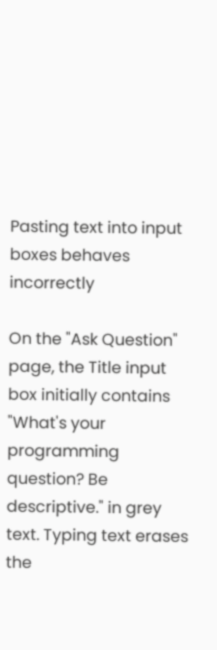Pasting text into input boxes behaves incorrectly

On the "Ask Question" page, the Title input box initially contains "What's your programming question? Be descriptive." in grey text. Typing text erases the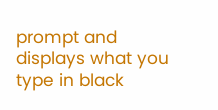prompt and displays what you type in black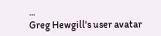...
Greg Hewgill's user avatar